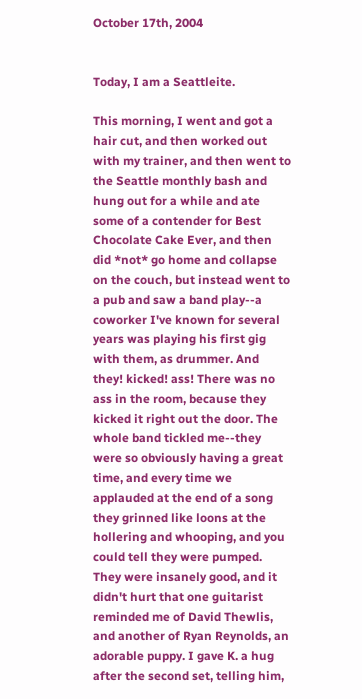October 17th, 2004


Today, I am a Seattleite.

This morning, I went and got a hair cut, and then worked out with my trainer, and then went to the Seattle monthly bash and hung out for a while and ate some of a contender for Best Chocolate Cake Ever, and then did *not* go home and collapse on the couch, but instead went to a pub and saw a band play--a coworker I've known for several years was playing his first gig with them, as drummer. And they! kicked! ass! There was no ass in the room, because they kicked it right out the door. The whole band tickled me--they were so obviously having a great time, and every time we applauded at the end of a song they grinned like loons at the hollering and whooping, and you could tell they were pumped. They were insanely good, and it didn't hurt that one guitarist reminded me of David Thewlis, and another of Ryan Reynolds, an adorable puppy. I gave K. a hug after the second set, telling him,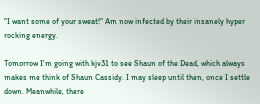"I want some of your sweat!" Am now infected by their insanely hyper rocking energy.

Tomorrow I'm going with kjv31 to see Shaun of the Dead, which always makes me think of Shaun Cassidy. I may sleep until then, once I settle down. Meanwhile, there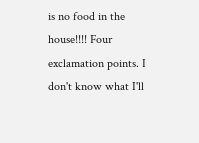is no food in the house!!!! Four exclamation points. I don't know what I'll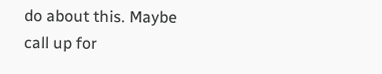do about this. Maybe call up for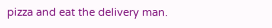pizza and eat the delivery man.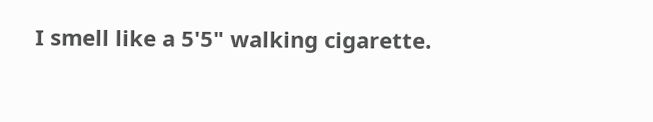I smell like a 5'5" walking cigarette.